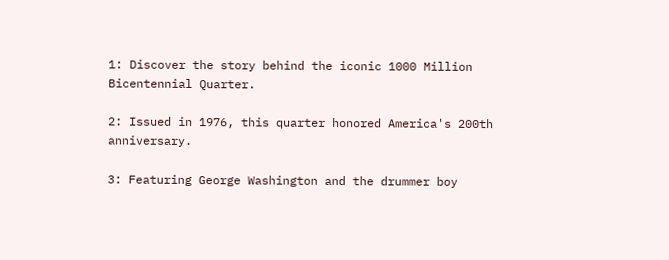1: Discover the story behind the iconic 1000 Million Bicentennial Quarter.

2: Issued in 1976, this quarter honored America's 200th anniversary.

3: Featuring George Washington and the drummer boy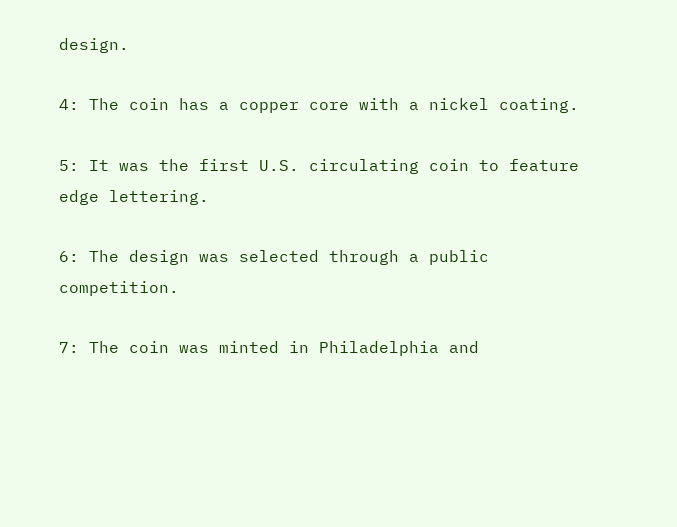design.

4: The coin has a copper core with a nickel coating.

5: It was the first U.S. circulating coin to feature edge lettering.

6: The design was selected through a public competition.

7: The coin was minted in Philadelphia and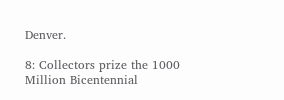Denver.

8: Collectors prize the 1000 Million Bicentennial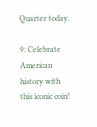Quarter today.

9: Celebrate American history with this iconic coin!